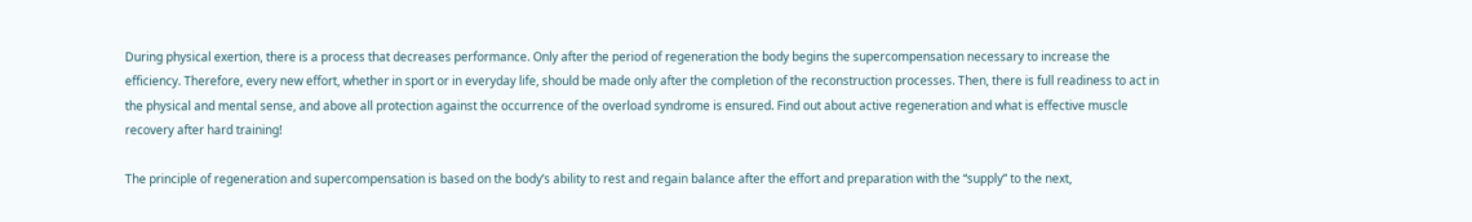During physical exertion, there is a process that decreases performance. Only after the period of regeneration the body begins the supercompensation necessary to increase the efficiency. Therefore, every new effort, whether in sport or in everyday life, should be made only after the completion of the reconstruction processes. Then, there is full readiness to act in the physical and mental sense, and above all protection against the occurrence of the overload syndrome is ensured. Find out about active regeneration and what is effective muscle recovery after hard training!

The principle of regeneration and supercompensation is based on the body’s ability to rest and regain balance after the effort and preparation with the “supply” to the next,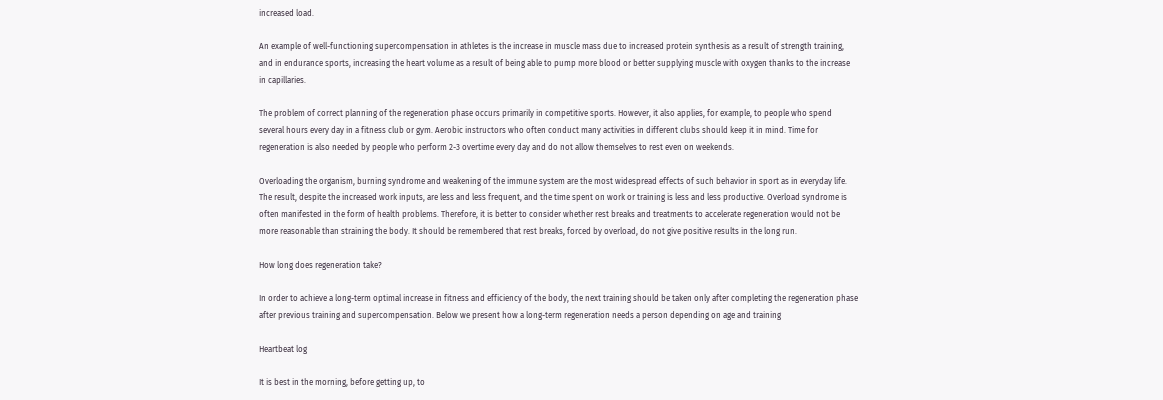increased load.

An example of well-functioning supercompensation in athletes is the increase in muscle mass due to increased protein synthesis as a result of strength training, and in endurance sports, increasing the heart volume as a result of being able to pump more blood or better supplying muscle with oxygen thanks to the increase in capillaries.

The problem of correct planning of the regeneration phase occurs primarily in competitive sports. However, it also applies, for example, to people who spend several hours every day in a fitness club or gym. Aerobic instructors who often conduct many activities in different clubs should keep it in mind. Time for regeneration is also needed by people who perform 2-3 overtime every day and do not allow themselves to rest even on weekends.

Overloading the organism, burning syndrome and weakening of the immune system are the most widespread effects of such behavior in sport as in everyday life. The result, despite the increased work inputs, are less and less frequent, and the time spent on work or training is less and less productive. Overload syndrome is often manifested in the form of health problems. Therefore, it is better to consider whether rest breaks and treatments to accelerate regeneration would not be more reasonable than straining the body. It should be remembered that rest breaks, forced by overload, do not give positive results in the long run.

How long does regeneration take?

In order to achieve a long-term optimal increase in fitness and efficiency of the body, the next training should be taken only after completing the regeneration phase after previous training and supercompensation. Below we present how a long-term regeneration needs a person depending on age and training

Heartbeat log

It is best in the morning, before getting up, to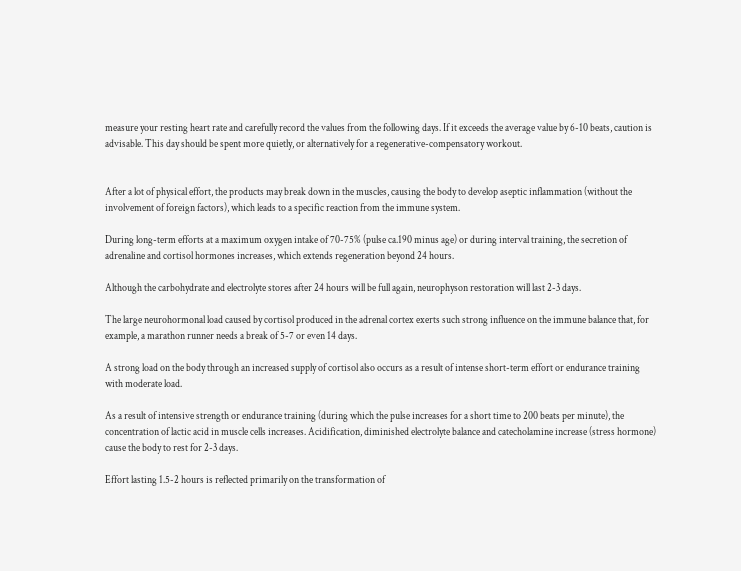measure your resting heart rate and carefully record the values from the following days. If it exceeds the average value by 6-10 beats, caution is advisable. This day should be spent more quietly, or alternatively for a regenerative-compensatory workout.


After a lot of physical effort, the products may break down in the muscles, causing the body to develop aseptic inflammation (without the involvement of foreign factors), which leads to a specific reaction from the immune system.

During long-term efforts at a maximum oxygen intake of 70-75% (pulse ca.190 minus age) or during interval training, the secretion of adrenaline and cortisol hormones increases, which extends regeneration beyond 24 hours.

Although the carbohydrate and electrolyte stores after 24 hours will be full again, neurophyson restoration will last 2-3 days.

The large neurohormonal load caused by cortisol produced in the adrenal cortex exerts such strong influence on the immune balance that, for example, a marathon runner needs a break of 5-7 or even 14 days.

A strong load on the body through an increased supply of cortisol also occurs as a result of intense short-term effort or endurance training with moderate load.

As a result of intensive strength or endurance training (during which the pulse increases for a short time to 200 beats per minute), the concentration of lactic acid in muscle cells increases. Acidification, diminished electrolyte balance and catecholamine increase (stress hormone) cause the body to rest for 2-3 days.

Effort lasting 1.5-2 hours is reflected primarily on the transformation of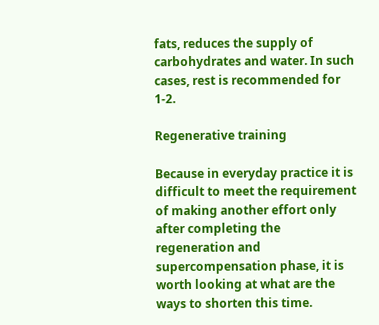fats, reduces the supply of carbohydrates and water. In such cases, rest is recommended for 1-2.

Regenerative training

Because in everyday practice it is difficult to meet the requirement of making another effort only after completing the regeneration and supercompensation phase, it is worth looking at what are the ways to shorten this time.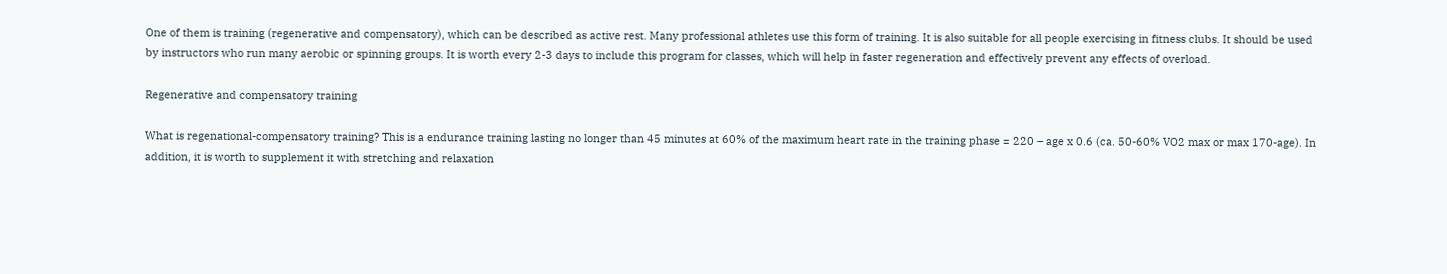One of them is training (regenerative and compensatory), which can be described as active rest. Many professional athletes use this form of training. It is also suitable for all people exercising in fitness clubs. It should be used by instructors who run many aerobic or spinning groups. It is worth every 2-3 days to include this program for classes, which will help in faster regeneration and effectively prevent any effects of overload.

Regenerative and compensatory training

What is regenational-compensatory training? This is a endurance training lasting no longer than 45 minutes at 60% of the maximum heart rate in the training phase = 220 – age x 0.6 (ca. 50-60% VO2 max or max 170-age). In addition, it is worth to supplement it with stretching and relaxation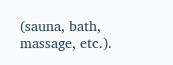(sauna, bath, massage, etc.).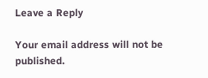Leave a Reply

Your email address will not be published.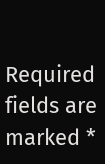Required fields are marked *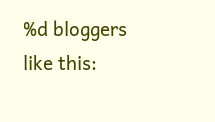%d bloggers like this: